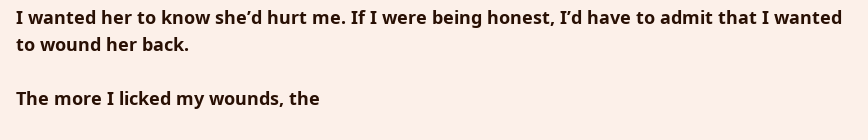I wanted her to know she’d hurt me. If I were being honest, I’d have to admit that I wanted to wound her back.

The more I licked my wounds, the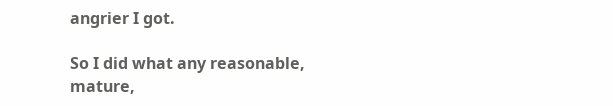angrier I got.

So I did what any reasonable, mature,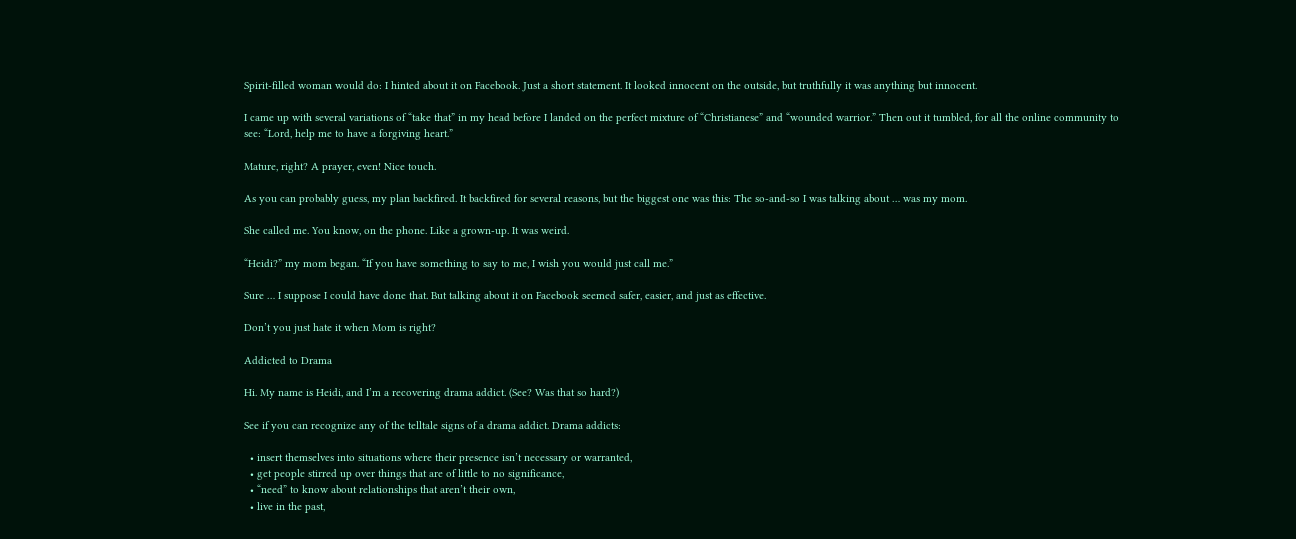Spirit-filled woman would do: I hinted about it on Facebook. Just a short statement. It looked innocent on the outside, but truthfully it was anything but innocent.

I came up with several variations of “take that” in my head before I landed on the perfect mixture of “Christianese” and “wounded warrior.” Then out it tumbled, for all the online community to see: “Lord, help me to have a forgiving heart.”

Mature, right? A prayer, even! Nice touch.

As you can probably guess, my plan backfired. It backfired for several reasons, but the biggest one was this: The so-and-so I was talking about … was my mom.

She called me. You know, on the phone. Like a grown-up. It was weird.

“Heidi?” my mom began. “If you have something to say to me, I wish you would just call me.”

Sure … I suppose I could have done that. But talking about it on Facebook seemed safer, easier, and just as effective.

Don’t you just hate it when Mom is right?

Addicted to Drama

Hi. My name is Heidi, and I’m a recovering drama addict. (See? Was that so hard?)

See if you can recognize any of the telltale signs of a drama addict. Drama addicts:

  • insert themselves into situations where their presence isn’t necessary or warranted,
  • get people stirred up over things that are of little to no significance,
  • “need” to know about relationships that aren’t their own,
  • live in the past,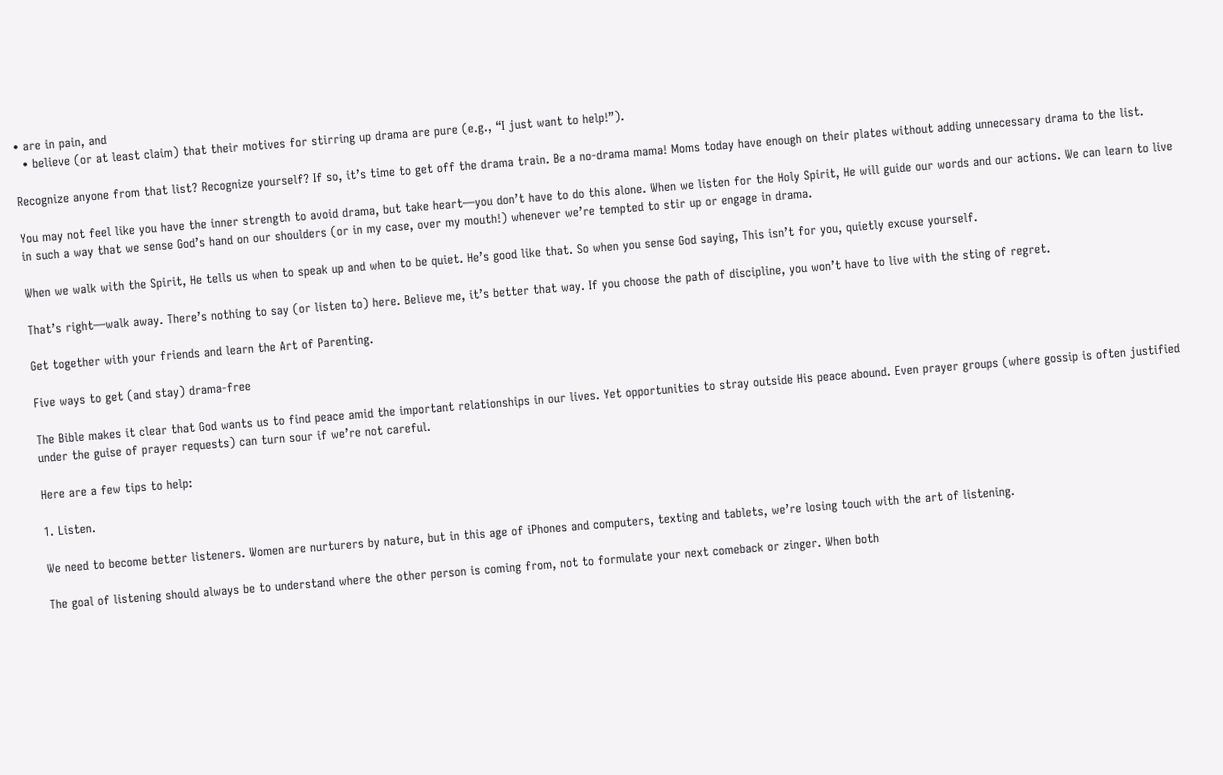• are in pain, and
  • believe (or at least claim) that their motives for stirring up drama are pure (e.g., “I just want to help!”).

Recognize anyone from that list? Recognize yourself? If so, it’s time to get off the drama train. Be a no-drama mama! Moms today have enough on their plates without adding unnecessary drama to the list.

You may not feel like you have the inner strength to avoid drama, but take heart—you don’t have to do this alone. When we listen for the Holy Spirit, He will guide our words and our actions. We can learn to live in such a way that we sense God’s hand on our shoulders (or in my case, over my mouth!) whenever we’re tempted to stir up or engage in drama.

When we walk with the Spirit, He tells us when to speak up and when to be quiet. He’s good like that. So when you sense God saying, This isn’t for you, quietly excuse yourself.

That’s right—walk away. There’s nothing to say (or listen to) here. Believe me, it’s better that way. If you choose the path of discipline, you won’t have to live with the sting of regret.

Get together with your friends and learn the Art of Parenting.

Five ways to get (and stay) drama-free

The Bible makes it clear that God wants us to find peace amid the important relationships in our lives. Yet opportunities to stray outside His peace abound. Even prayer groups (where gossip is often justified under the guise of prayer requests) can turn sour if we’re not careful.

Here are a few tips to help:

1. Listen.

We need to become better listeners. Women are nurturers by nature, but in this age of iPhones and computers, texting and tablets, we’re losing touch with the art of listening.

The goal of listening should always be to understand where the other person is coming from, not to formulate your next comeback or zinger. When both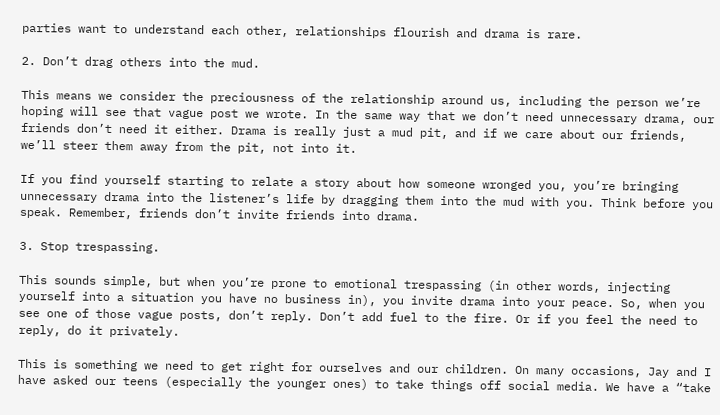parties want to understand each other, relationships flourish and drama is rare.

2. Don’t drag others into the mud.

This means we consider the preciousness of the relationship around us, including the person we’re hoping will see that vague post we wrote. In the same way that we don’t need unnecessary drama, our friends don’t need it either. Drama is really just a mud pit, and if we care about our friends, we’ll steer them away from the pit, not into it.

If you find yourself starting to relate a story about how someone wronged you, you’re bringing unnecessary drama into the listener’s life by dragging them into the mud with you. Think before you speak. Remember, friends don’t invite friends into drama.

3. Stop trespassing.

This sounds simple, but when you’re prone to emotional trespassing (in other words, injecting yourself into a situation you have no business in), you invite drama into your peace. So, when you see one of those vague posts, don’t reply. Don’t add fuel to the fire. Or if you feel the need to reply, do it privately.

This is something we need to get right for ourselves and our children. On many occasions, Jay and I have asked our teens (especially the younger ones) to take things off social media. We have a “take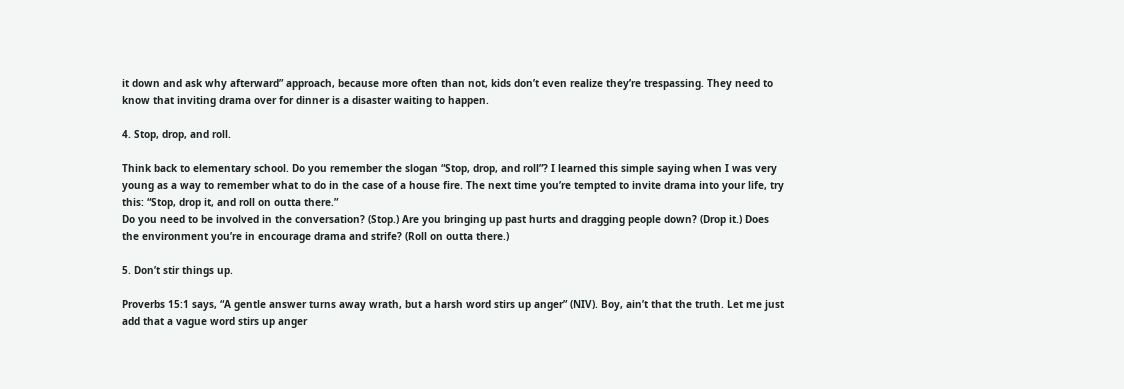it down and ask why afterward” approach, because more often than not, kids don’t even realize they’re trespassing. They need to know that inviting drama over for dinner is a disaster waiting to happen.

4. Stop, drop, and roll.

Think back to elementary school. Do you remember the slogan “Stop, drop, and roll”? I learned this simple saying when I was very young as a way to remember what to do in the case of a house fire. The next time you’re tempted to invite drama into your life, try this: “Stop, drop it, and roll on outta there.”
Do you need to be involved in the conversation? (Stop.) Are you bringing up past hurts and dragging people down? (Drop it.) Does the environment you’re in encourage drama and strife? (Roll on outta there.)

5. Don’t stir things up.

Proverbs 15:1 says, “A gentle answer turns away wrath, but a harsh word stirs up anger” (NIV). Boy, ain’t that the truth. Let me just add that a vague word stirs up anger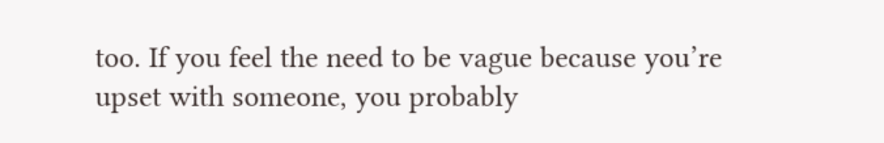too. If you feel the need to be vague because you’re upset with someone, you probably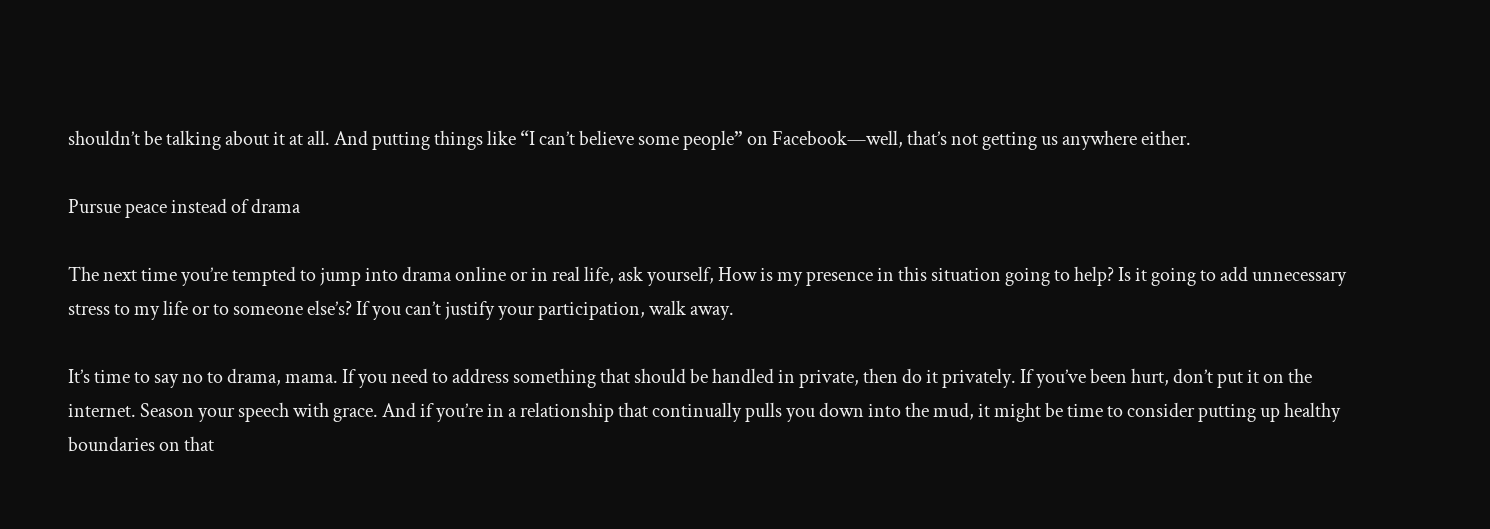shouldn’t be talking about it at all. And putting things like “I can’t believe some people” on Facebook—well, that’s not getting us anywhere either.

Pursue peace instead of drama

The next time you’re tempted to jump into drama online or in real life, ask yourself, How is my presence in this situation going to help? Is it going to add unnecessary stress to my life or to someone else’s? If you can’t justify your participation, walk away.

It’s time to say no to drama, mama. If you need to address something that should be handled in private, then do it privately. If you’ve been hurt, don’t put it on the internet. Season your speech with grace. And if you’re in a relationship that continually pulls you down into the mud, it might be time to consider putting up healthy boundaries on that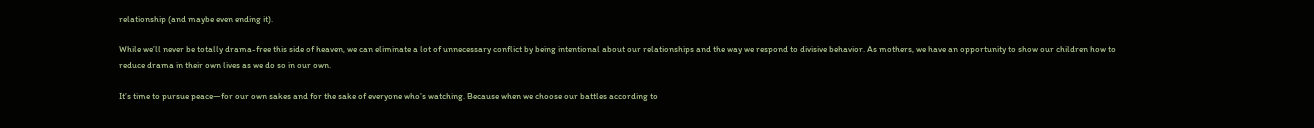relationship (and maybe even ending it).

While we’ll never be totally drama-free this side of heaven, we can eliminate a lot of unnecessary conflict by being intentional about our relationships and the way we respond to divisive behavior. As mothers, we have an opportunity to show our children how to reduce drama in their own lives as we do so in our own.

It’s time to pursue peace—for our own sakes and for the sake of everyone who’s watching. Because when we choose our battles according to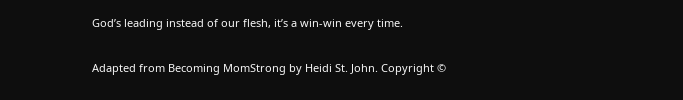God’s leading instead of our flesh, it’s a win-win every time.

Adapted from Becoming MomStrong by Heidi St. John. Copyright ©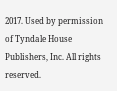2017. Used by permission of Tyndale House Publishers, Inc. All rights reserved.